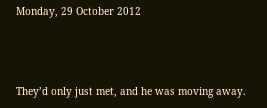Monday, 29 October 2012



They’d only just met, and he was moving away.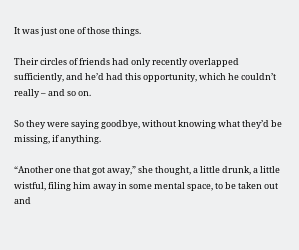It was just one of those things.

Their circles of friends had only recently overlapped sufficiently, and he’d had this opportunity, which he couldn’t really – and so on.

So they were saying goodbye, without knowing what they’d be missing, if anything.

“Another one that got away,” she thought, a little drunk, a little wistful, filing him away in some mental space, to be taken out and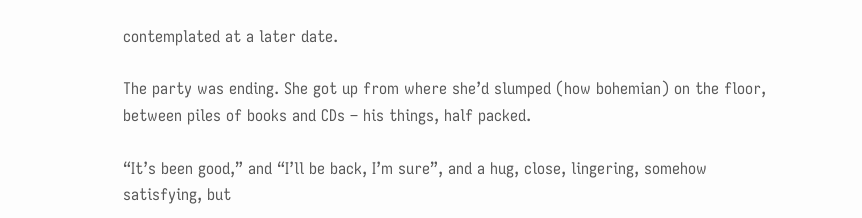contemplated at a later date.

The party was ending. She got up from where she’d slumped (how bohemian) on the floor, between piles of books and CDs – his things, half packed.

“It’s been good,” and “I’ll be back, I’m sure”, and a hug, close, lingering, somehow satisfying, but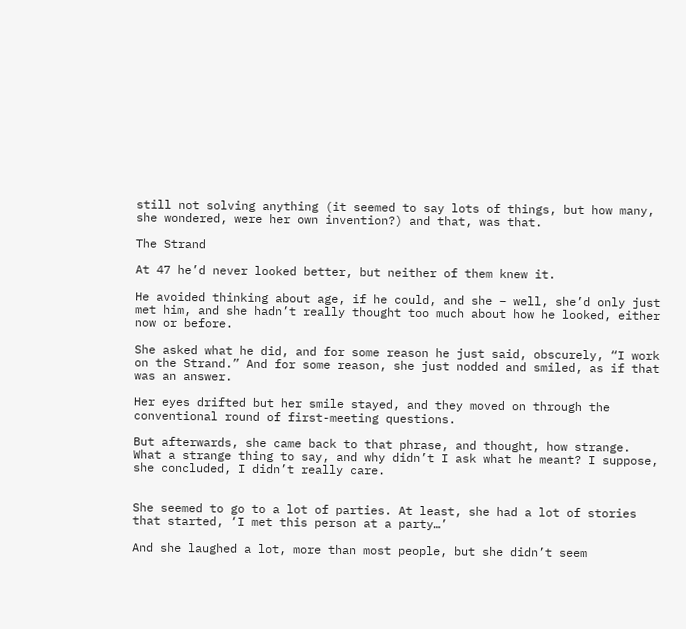still not solving anything (it seemed to say lots of things, but how many, she wondered, were her own invention?) and that, was that.

The Strand

At 47 he’d never looked better, but neither of them knew it.

He avoided thinking about age, if he could, and she – well, she’d only just met him, and she hadn’t really thought too much about how he looked, either now or before.

She asked what he did, and for some reason he just said, obscurely, “I work on the Strand.” And for some reason, she just nodded and smiled, as if that was an answer.

Her eyes drifted but her smile stayed, and they moved on through the conventional round of first-meeting questions.

But afterwards, she came back to that phrase, and thought, how strange. What a strange thing to say, and why didn’t I ask what he meant? I suppose, she concluded, I didn’t really care.


She seemed to go to a lot of parties. At least, she had a lot of stories that started, ‘I met this person at a party…’

And she laughed a lot, more than most people, but she didn’t seem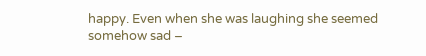happy. Even when she was laughing she seemed somehow sad –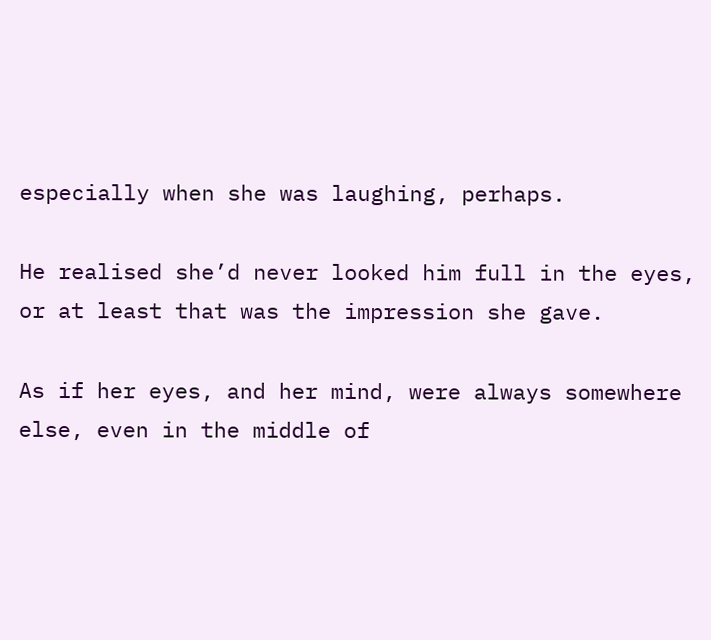especially when she was laughing, perhaps.

He realised she’d never looked him full in the eyes, or at least that was the impression she gave.

As if her eyes, and her mind, were always somewhere else, even in the middle of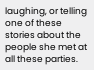laughing, or telling one of these stories about the people she met at all these parties.